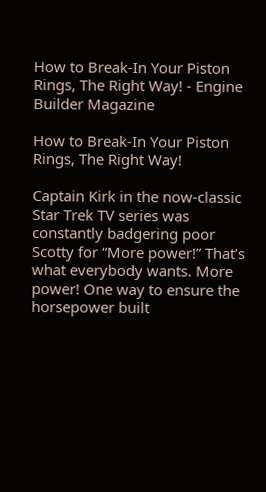How to Break-In Your Piston Rings, The Right Way! - Engine Builder Magazine

How to Break-In Your Piston Rings, The Right Way!

Captain Kirk in the now-classic Star Trek TV series was constantly badgering poor Scotty for “More power!” That’s what everybody wants. More power! One way to ensure the horsepower built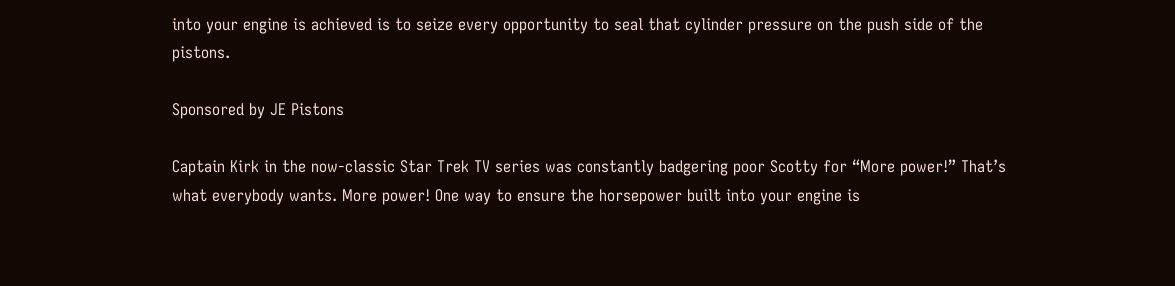into your engine is achieved is to seize every opportunity to seal that cylinder pressure on the push side of the pistons.

Sponsored by JE Pistons

Captain Kirk in the now-classic Star Trek TV series was constantly badgering poor Scotty for “More power!” That’s what everybody wants. More power! One way to ensure the horsepower built into your engine is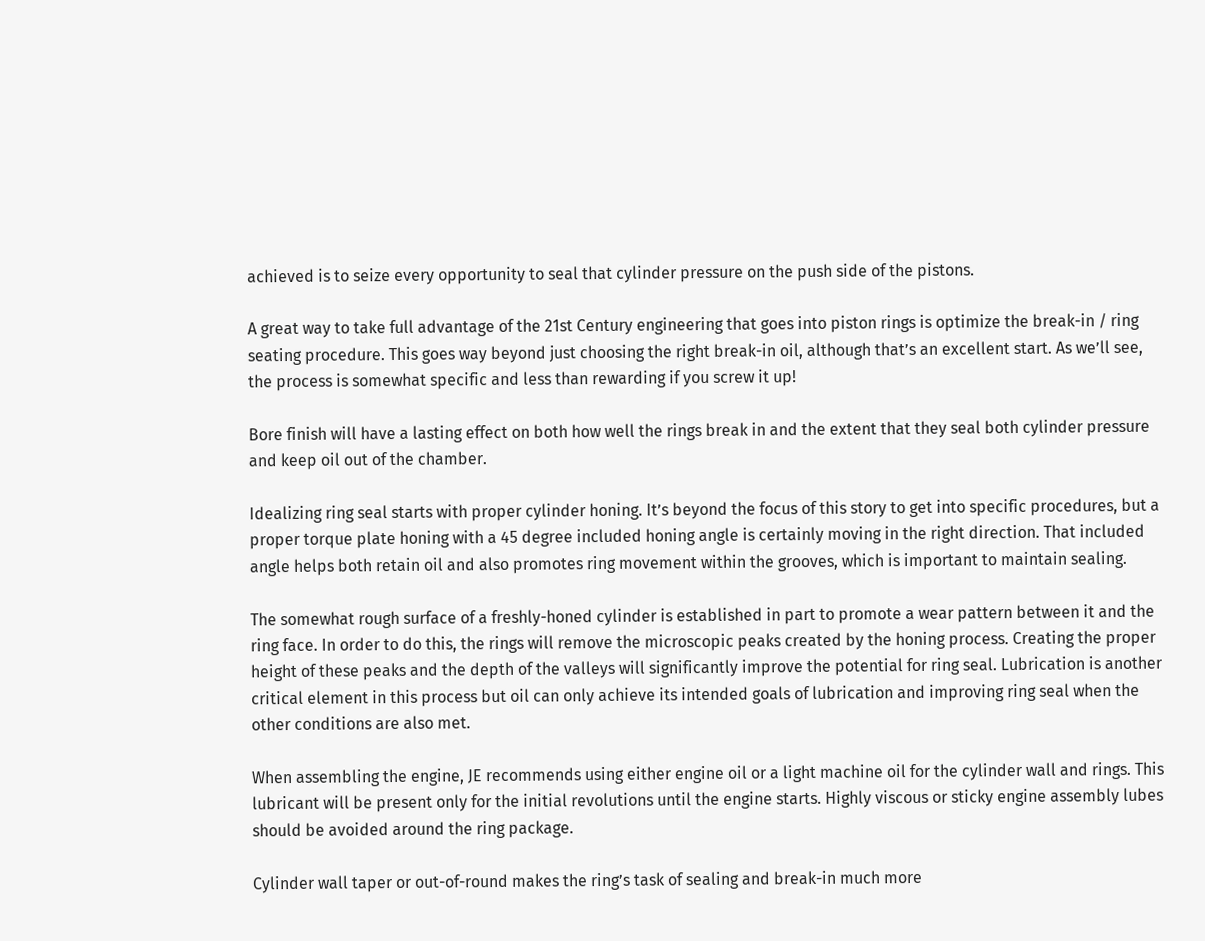achieved is to seize every opportunity to seal that cylinder pressure on the push side of the pistons.

A great way to take full advantage of the 21st Century engineering that goes into piston rings is optimize the break-in / ring seating procedure. This goes way beyond just choosing the right break-in oil, although that’s an excellent start. As we’ll see, the process is somewhat specific and less than rewarding if you screw it up!

Bore finish will have a lasting effect on both how well the rings break in and the extent that they seal both cylinder pressure and keep oil out of the chamber.

Idealizing ring seal starts with proper cylinder honing. It’s beyond the focus of this story to get into specific procedures, but a proper torque plate honing with a 45 degree included honing angle is certainly moving in the right direction. That included angle helps both retain oil and also promotes ring movement within the grooves, which is important to maintain sealing.

The somewhat rough surface of a freshly-honed cylinder is established in part to promote a wear pattern between it and the ring face. In order to do this, the rings will remove the microscopic peaks created by the honing process. Creating the proper height of these peaks and the depth of the valleys will significantly improve the potential for ring seal. Lubrication is another critical element in this process but oil can only achieve its intended goals of lubrication and improving ring seal when the other conditions are also met.

When assembling the engine, JE recommends using either engine oil or a light machine oil for the cylinder wall and rings. This lubricant will be present only for the initial revolutions until the engine starts. Highly viscous or sticky engine assembly lubes should be avoided around the ring package.

Cylinder wall taper or out-of-round makes the ring’s task of sealing and break-in much more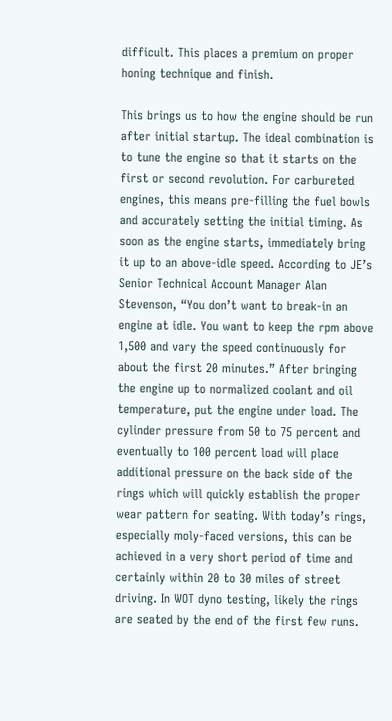difficult. This places a premium on proper honing technique and finish.

This brings us to how the engine should be run after initial startup. The ideal combination is to tune the engine so that it starts on the first or second revolution. For carbureted engines, this means pre-filling the fuel bowls and accurately setting the initial timing. As soon as the engine starts, immediately bring it up to an above-idle speed. According to JE’s Senior Technical Account Manager Alan Stevenson, “You don’t want to break-in an engine at idle. You want to keep the rpm above 1,500 and vary the speed continuously for about the first 20 minutes.” After bringing the engine up to normalized coolant and oil temperature, put the engine under load. The cylinder pressure from 50 to 75 percent and eventually to 100 percent load will place additional pressure on the back side of the rings which will quickly establish the proper wear pattern for seating. With today’s rings, especially moly-faced versions, this can be achieved in a very short period of time and certainly within 20 to 30 miles of street driving. In WOT dyno testing, likely the rings are seated by the end of the first few runs.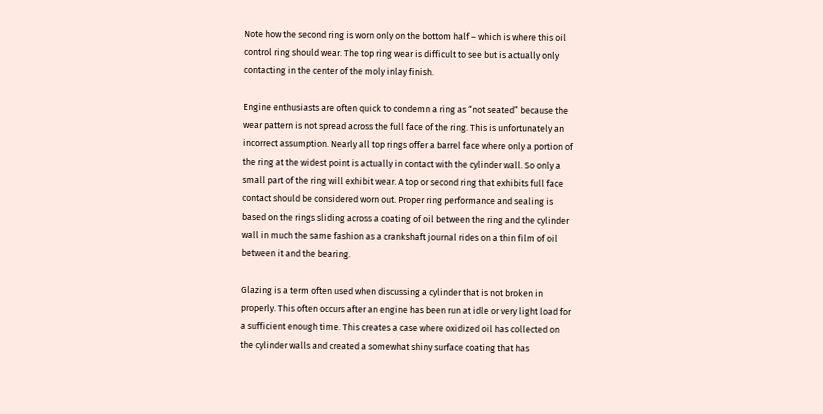Note how the second ring is worn only on the bottom half – which is where this oil control ring should wear. The top ring wear is difficult to see but is actually only contacting in the center of the moly inlay finish.

Engine enthusiasts are often quick to condemn a ring as “not seated” because the wear pattern is not spread across the full face of the ring. This is unfortunately an incorrect assumption. Nearly all top rings offer a barrel face where only a portion of the ring at the widest point is actually in contact with the cylinder wall. So only a small part of the ring will exhibit wear. A top or second ring that exhibits full face contact should be considered worn out. Proper ring performance and sealing is based on the rings sliding across a coating of oil between the ring and the cylinder wall in much the same fashion as a crankshaft journal rides on a thin film of oil between it and the bearing.

Glazing is a term often used when discussing a cylinder that is not broken in properly. This often occurs after an engine has been run at idle or very light load for a sufficient enough time. This creates a case where oxidized oil has collected on the cylinder walls and created a somewhat shiny surface coating that has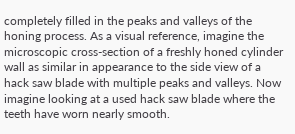completely filled in the peaks and valleys of the honing process. As a visual reference, imagine the microscopic cross-section of a freshly honed cylinder wall as similar in appearance to the side view of a hack saw blade with multiple peaks and valleys. Now imagine looking at a used hack saw blade where the teeth have worn nearly smooth.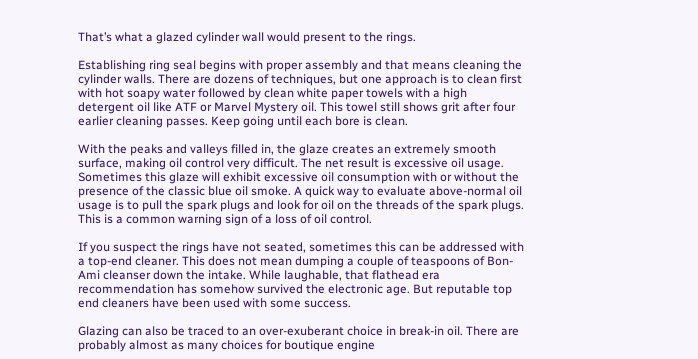That’s what a glazed cylinder wall would present to the rings.

Establishing ring seal begins with proper assembly and that means cleaning the cylinder walls. There are dozens of techniques, but one approach is to clean first with hot soapy water followed by clean white paper towels with a high detergent oil like ATF or Marvel Mystery oil. This towel still shows grit after four earlier cleaning passes. Keep going until each bore is clean.

With the peaks and valleys filled in, the glaze creates an extremely smooth surface, making oil control very difficult. The net result is excessive oil usage. Sometimes this glaze will exhibit excessive oil consumption with or without the presence of the classic blue oil smoke. A quick way to evaluate above-normal oil usage is to pull the spark plugs and look for oil on the threads of the spark plugs. This is a common warning sign of a loss of oil control.

If you suspect the rings have not seated, sometimes this can be addressed with a top-end cleaner. This does not mean dumping a couple of teaspoons of Bon-Ami cleanser down the intake. While laughable, that flathead era recommendation has somehow survived the electronic age. But reputable top end cleaners have been used with some success.

Glazing can also be traced to an over-exuberant choice in break-in oil. There are probably almost as many choices for boutique engine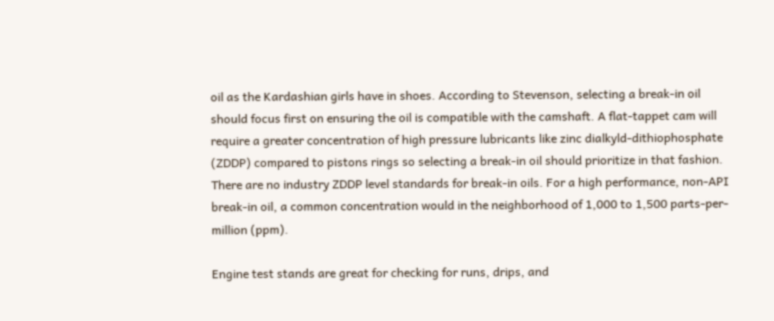oil as the Kardashian girls have in shoes. According to Stevenson, selecting a break-in oil should focus first on ensuring the oil is compatible with the camshaft. A flat-tappet cam will require a greater concentration of high pressure lubricants like zinc dialkyld-dithiophosphate (ZDDP) compared to pistons rings so selecting a break-in oil should prioritize in that fashion. There are no industry ZDDP level standards for break-in oils. For a high performance, non-API break-in oil, a common concentration would in the neighborhood of 1,000 to 1,500 parts-per-million (ppm).

Engine test stands are great for checking for runs, drips, and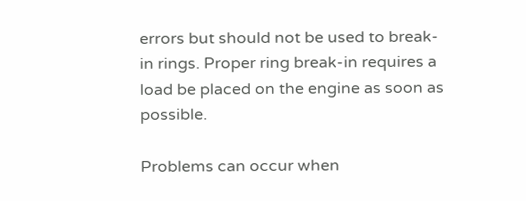errors but should not be used to break-in rings. Proper ring break-in requires a load be placed on the engine as soon as possible.

Problems can occur when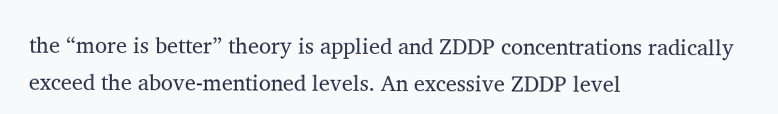the “more is better” theory is applied and ZDDP concentrations radically exceed the above-mentioned levels. An excessive ZDDP level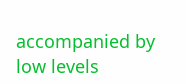accompanied by low levels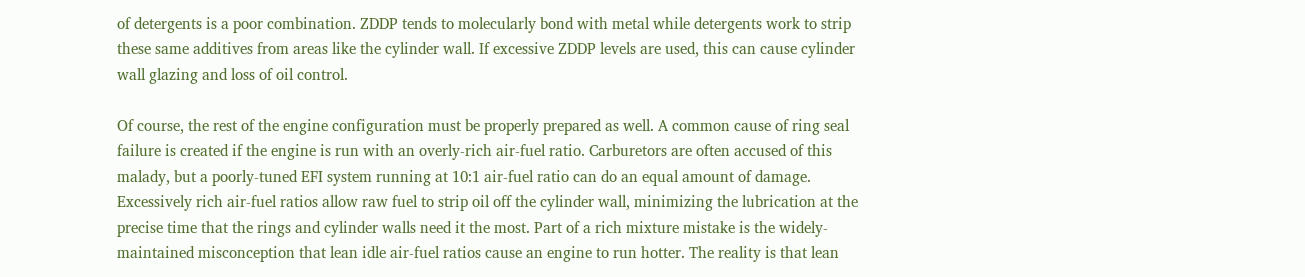of detergents is a poor combination. ZDDP tends to molecularly bond with metal while detergents work to strip these same additives from areas like the cylinder wall. If excessive ZDDP levels are used, this can cause cylinder wall glazing and loss of oil control.

Of course, the rest of the engine configuration must be properly prepared as well. A common cause of ring seal failure is created if the engine is run with an overly-rich air-fuel ratio. Carburetors are often accused of this malady, but a poorly-tuned EFI system running at 10:1 air-fuel ratio can do an equal amount of damage. Excessively rich air-fuel ratios allow raw fuel to strip oil off the cylinder wall, minimizing the lubrication at the precise time that the rings and cylinder walls need it the most. Part of a rich mixture mistake is the widely-maintained misconception that lean idle air-fuel ratios cause an engine to run hotter. The reality is that lean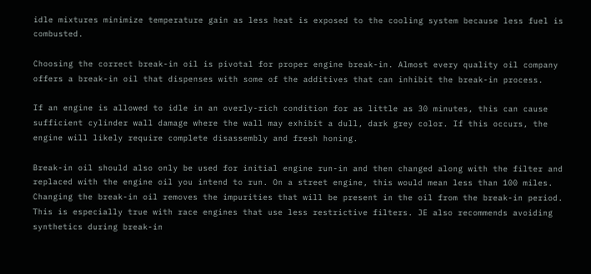idle mixtures minimize temperature gain as less heat is exposed to the cooling system because less fuel is combusted.

Choosing the correct break-in oil is pivotal for proper engine break-in. Almost every quality oil company offers a break-in oil that dispenses with some of the additives that can inhibit the break-in process.

If an engine is allowed to idle in an overly-rich condition for as little as 30 minutes, this can cause sufficient cylinder wall damage where the wall may exhibit a dull, dark grey color. If this occurs, the engine will likely require complete disassembly and fresh honing.

Break-in oil should also only be used for initial engine run-in and then changed along with the filter and replaced with the engine oil you intend to run. On a street engine, this would mean less than 100 miles. Changing the break-in oil removes the impurities that will be present in the oil from the break-in period. This is especially true with race engines that use less restrictive filters. JE also recommends avoiding synthetics during break-in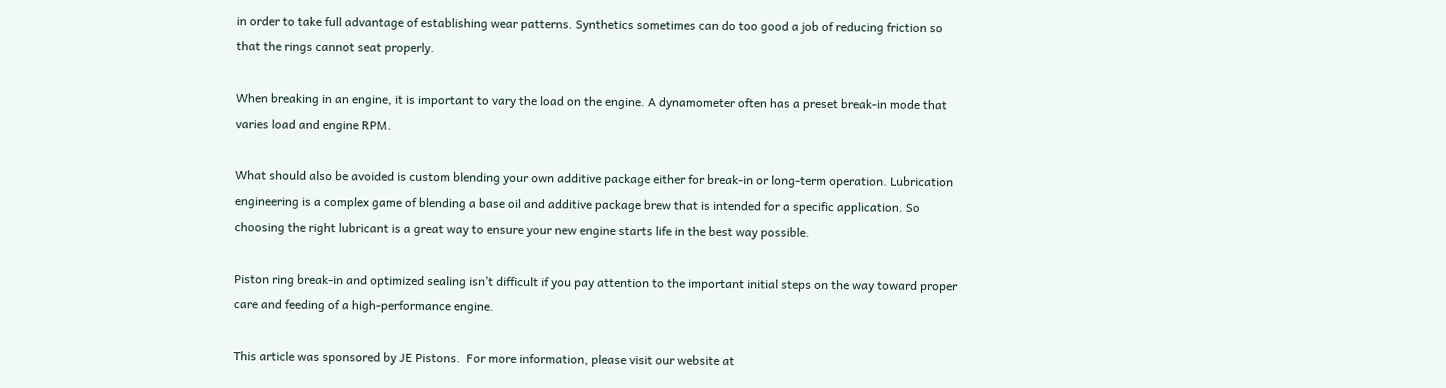in order to take full advantage of establishing wear patterns. Synthetics sometimes can do too good a job of reducing friction so that the rings cannot seat properly.

When breaking in an engine, it is important to vary the load on the engine. A dynamometer often has a preset break-in mode that varies load and engine RPM.

What should also be avoided is custom blending your own additive package either for break-in or long-term operation. Lubrication engineering is a complex game of blending a base oil and additive package brew that is intended for a specific application. So choosing the right lubricant is a great way to ensure your new engine starts life in the best way possible.

Piston ring break-in and optimized sealing isn’t difficult if you pay attention to the important initial steps on the way toward proper care and feeding of a high-performance engine.

This article was sponsored by JE Pistons.  For more information, please visit our website at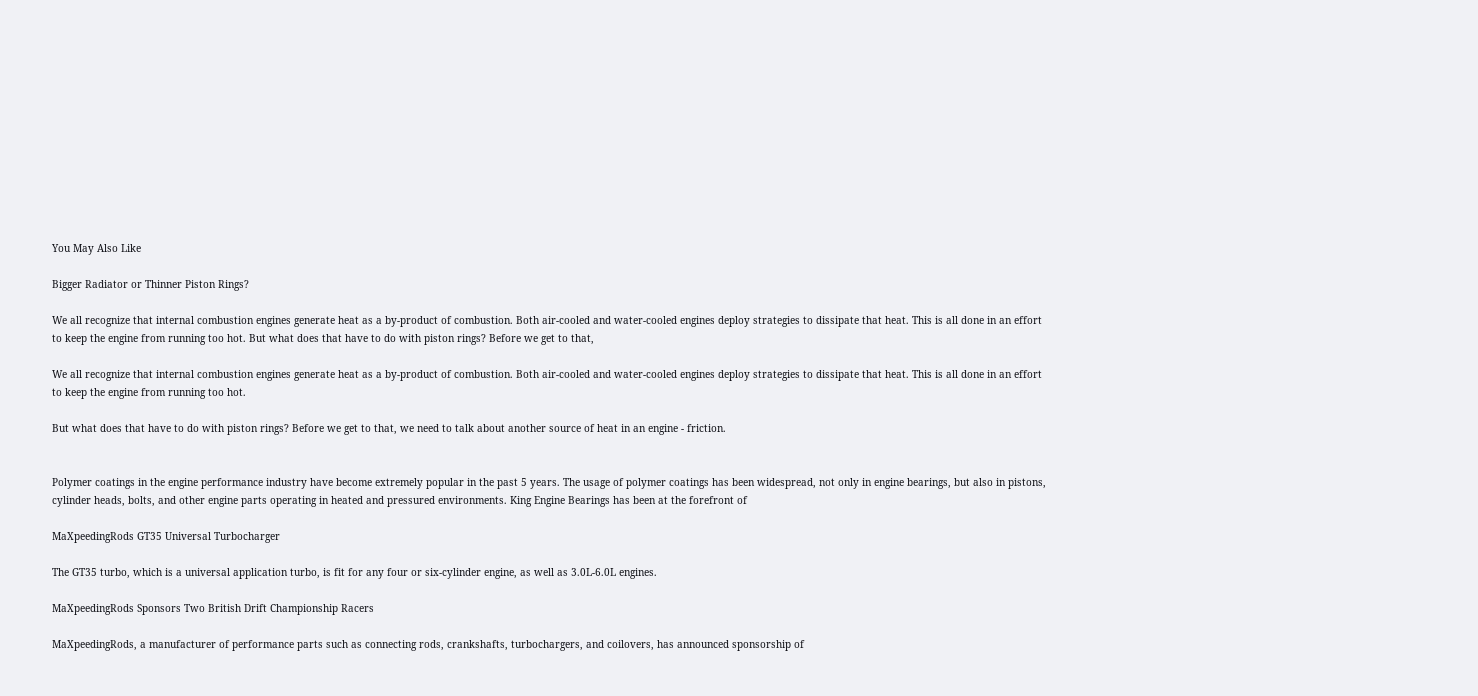You May Also Like

Bigger Radiator or Thinner Piston Rings?

We all recognize that internal combustion engines generate heat as a by-product of combustion. Both air-cooled and water-cooled engines deploy strategies to dissipate that heat. This is all done in an effort to keep the engine from running too hot. But what does that have to do with piston rings? Before we get to that,

We all recognize that internal combustion engines generate heat as a by-product of combustion. Both air-cooled and water-cooled engines deploy strategies to dissipate that heat. This is all done in an effort to keep the engine from running too hot.

But what does that have to do with piston rings? Before we get to that, we need to talk about another source of heat in an engine - friction.


Polymer coatings in the engine performance industry have become extremely popular in the past 5 years. The usage of polymer coatings has been widespread, not only in engine bearings, but also in pistons, cylinder heads, bolts, and other engine parts operating in heated and pressured environments. King Engine Bearings has been at the forefront of

MaXpeedingRods GT35 Universal Turbocharger

The GT35 turbo, which is a universal application turbo, is fit for any four or six-cylinder engine, as well as 3.0L-6.0L engines.

MaXpeedingRods Sponsors Two British Drift Championship Racers

MaXpeedingRods, a manufacturer of performance parts such as connecting rods, crankshafts, turbochargers, and coilovers, has announced sponsorship of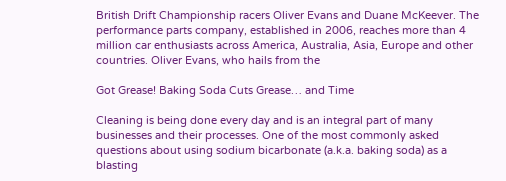British Drift Championship racers Oliver Evans and Duane McKeever. The performance parts company, established in 2006, reaches more than 4 million car enthusiasts across America, Australia, Asia, Europe and other countries. Oliver Evans, who hails from the

Got Grease! Baking Soda Cuts Grease… and Time

Cleaning is being done every day and is an integral part of many businesses and their processes. One of the most commonly asked questions about using sodium bicarbonate (a.k.a. baking soda) as a blasting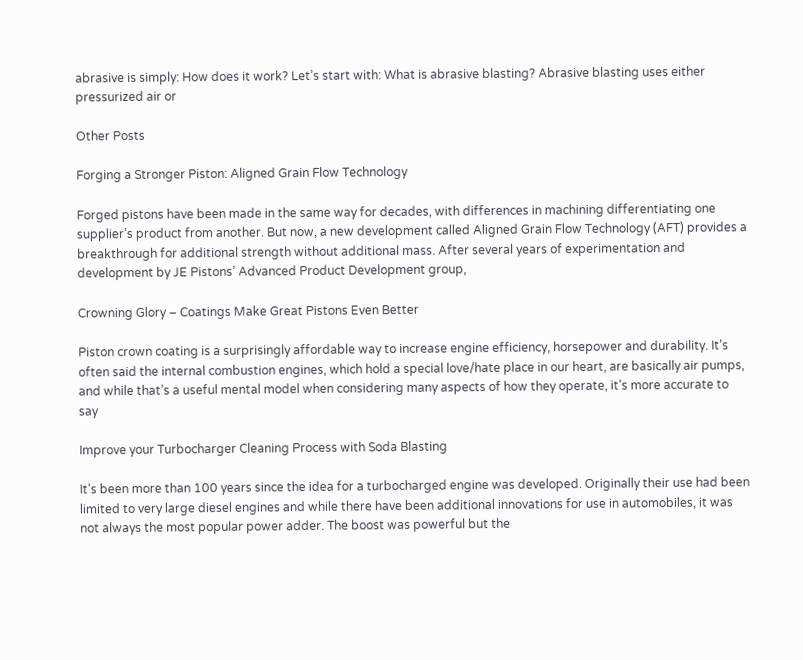abrasive is simply: How does it work? Let’s start with: What is abrasive blasting? Abrasive blasting uses either pressurized air or

Other Posts

Forging a Stronger Piston: Aligned Grain Flow Technology

Forged pistons have been made in the same way for decades, with differences in machining differentiating one supplier’s product from another. But now, a new development called Aligned Grain Flow Technology (AFT) provides a breakthrough for additional strength without additional mass. After several years of experimentation and development by JE Pistons’ Advanced Product Development group,

Crowning Glory – Coatings Make Great Pistons Even Better

Piston crown coating is a surprisingly affordable way to increase engine efficiency, horsepower and durability. It’s often said the internal combustion engines, which hold a special love/hate place in our heart, are basically air pumps, and while that’s a useful mental model when considering many aspects of how they operate, it’s more accurate to say

Improve your Turbocharger Cleaning Process with Soda Blasting

It’s been more than 100 years since the idea for a turbocharged engine was developed. Originally their use had been limited to very large diesel engines and while there have been additional innovations for use in automobiles, it was not always the most popular power adder. The boost was powerful but the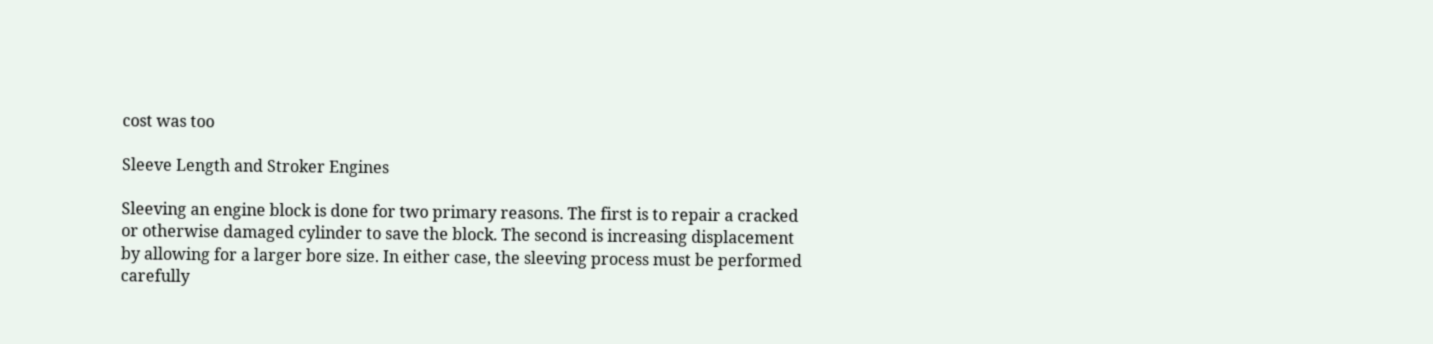cost was too

Sleeve Length and Stroker Engines

Sleeving an engine block is done for two primary reasons. The first is to repair a cracked or otherwise damaged cylinder to save the block. The second is increasing displacement by allowing for a larger bore size. In either case, the sleeving process must be performed carefully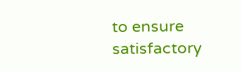to ensure satisfactory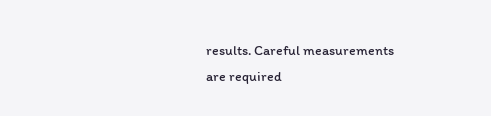results. Careful measurements are required